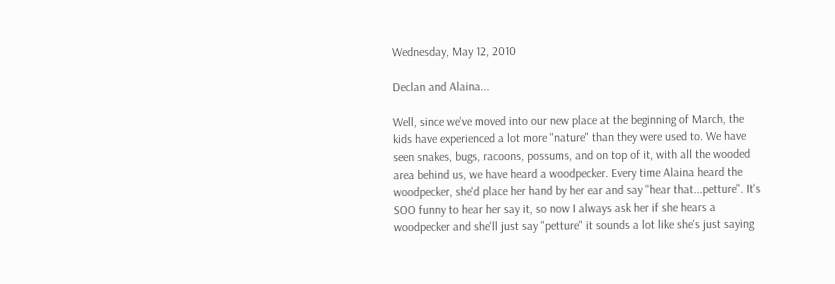Wednesday, May 12, 2010

Declan and Alaina...

Well, since we've moved into our new place at the beginning of March, the kids have experienced a lot more "nature" than they were used to. We have seen snakes, bugs, racoons, possums, and on top of it, with all the wooded area behind us, we have heard a woodpecker. Every time Alaina heard the woodpecker, she'd place her hand by her ear and say "hear that...petture". It's SOO funny to hear her say it, so now I always ask her if she hears a woodpecker and she'll just say "petture" it sounds a lot like she's just saying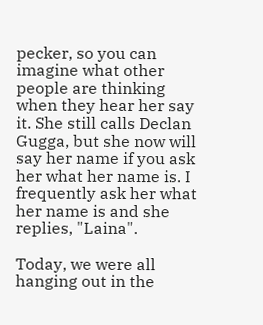pecker, so you can imagine what other people are thinking when they hear her say it. She still calls Declan Gugga, but she now will say her name if you ask her what her name is. I frequently ask her what her name is and she replies, "Laina".

Today, we were all hanging out in the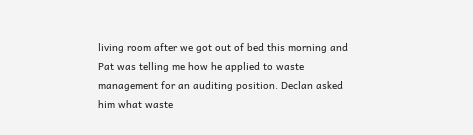living room after we got out of bed this morning and Pat was telling me how he applied to waste management for an auditing position. Declan asked him what waste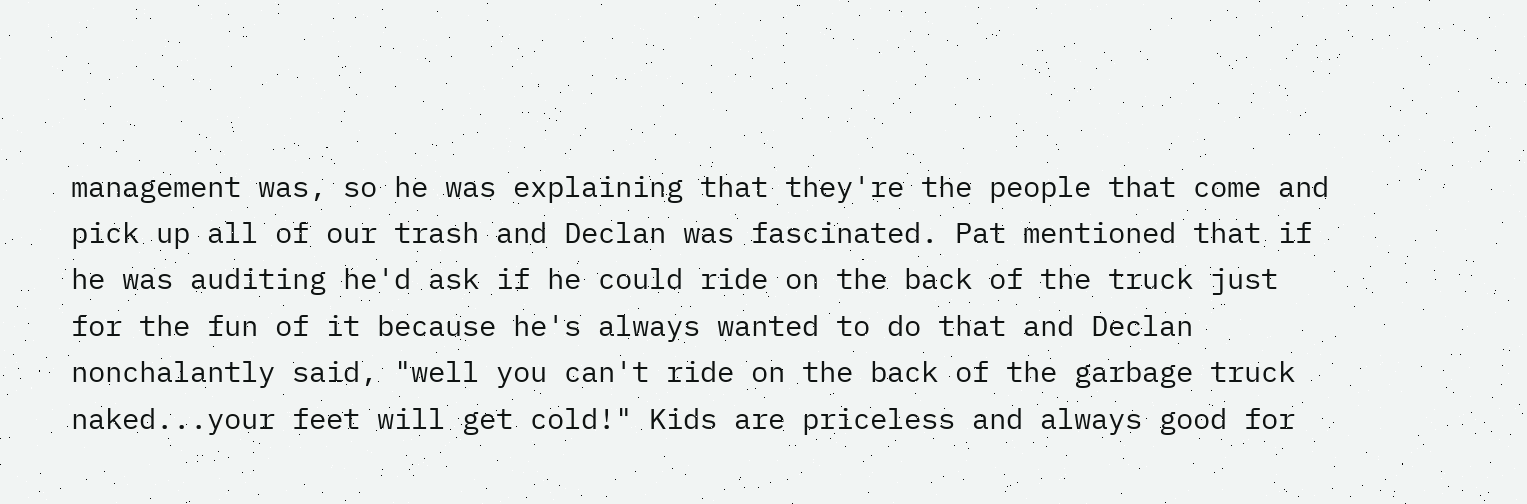management was, so he was explaining that they're the people that come and pick up all of our trash and Declan was fascinated. Pat mentioned that if he was auditing he'd ask if he could ride on the back of the truck just for the fun of it because he's always wanted to do that and Declan nonchalantly said, "well you can't ride on the back of the garbage truck naked...your feet will get cold!" Kids are priceless and always good for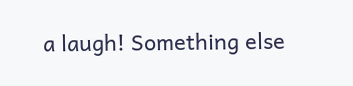a laugh! Something else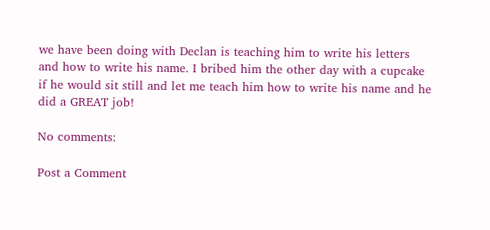we have been doing with Declan is teaching him to write his letters and how to write his name. I bribed him the other day with a cupcake if he would sit still and let me teach him how to write his name and he did a GREAT job!

No comments:

Post a Comment